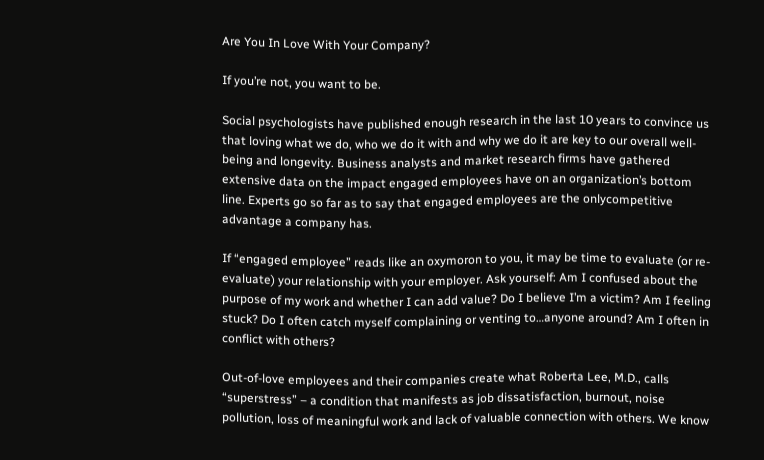Are You In Love With Your Company?

If you’re not, you want to be.

Social psychologists have published enough research in the last 10 years to convince us that loving what we do, who we do it with and why we do it are key to our overall well-being and longevity. Business analysts and market research firms have gathered extensive data on the impact engaged employees have on an organization’s bottom line. Experts go so far as to say that engaged employees are the onlycompetitive advantage a company has.

If “engaged employee” reads like an oxymoron to you, it may be time to evaluate (or re-evaluate) your relationship with your employer. Ask yourself: Am I confused about the purpose of my work and whether I can add value? Do I believe I’m a victim? Am I feeling stuck? Do I often catch myself complaining or venting to…anyone around? Am I often in conflict with others?

Out-of-love employees and their companies create what Roberta Lee, M.D., calls “superstress” – a condition that manifests as job dissatisfaction, burnout, noise pollution, loss of meaningful work and lack of valuable connection with others. We know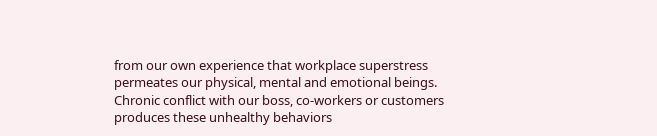from our own experience that workplace superstress permeates our physical, mental and emotional beings. Chronic conflict with our boss, co-workers or customers produces these unhealthy behaviors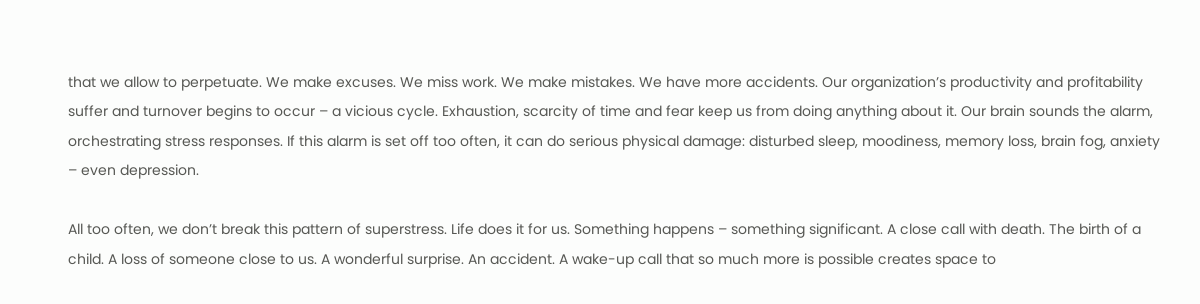that we allow to perpetuate. We make excuses. We miss work. We make mistakes. We have more accidents. Our organization’s productivity and profitability suffer and turnover begins to occur – a vicious cycle. Exhaustion, scarcity of time and fear keep us from doing anything about it. Our brain sounds the alarm, orchestrating stress responses. If this alarm is set off too often, it can do serious physical damage: disturbed sleep, moodiness, memory loss, brain fog, anxiety – even depression.

All too often, we don’t break this pattern of superstress. Life does it for us. Something happens – something significant. A close call with death. The birth of a child. A loss of someone close to us. A wonderful surprise. An accident. A wake-up call that so much more is possible creates space to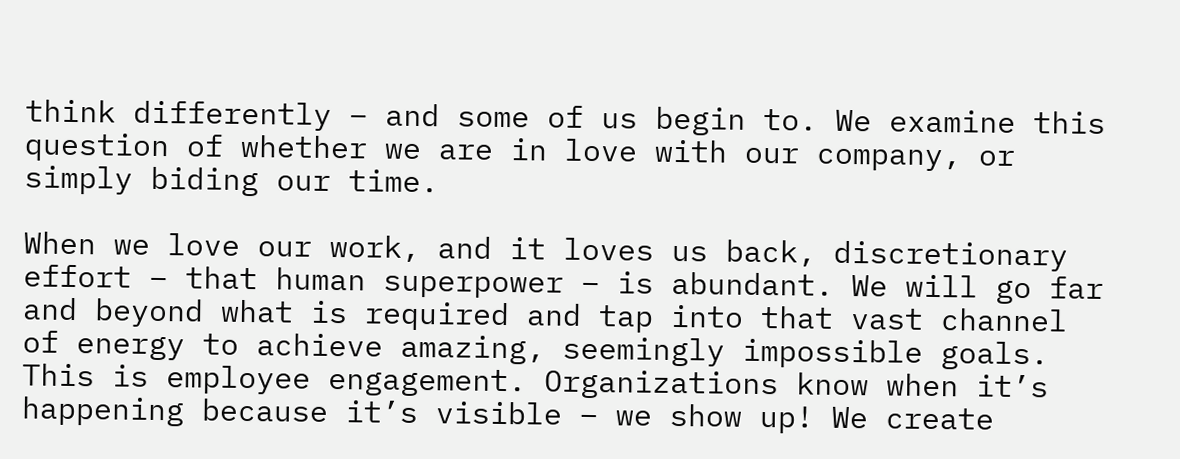think differently – and some of us begin to. We examine this question of whether we are in love with our company, or simply biding our time.

When we love our work, and it loves us back, discretionary effort – that human superpower – is abundant. We will go far and beyond what is required and tap into that vast channel of energy to achieve amazing, seemingly impossible goals. This is employee engagement. Organizations know when it’s happening because it’s visible – we show up! We create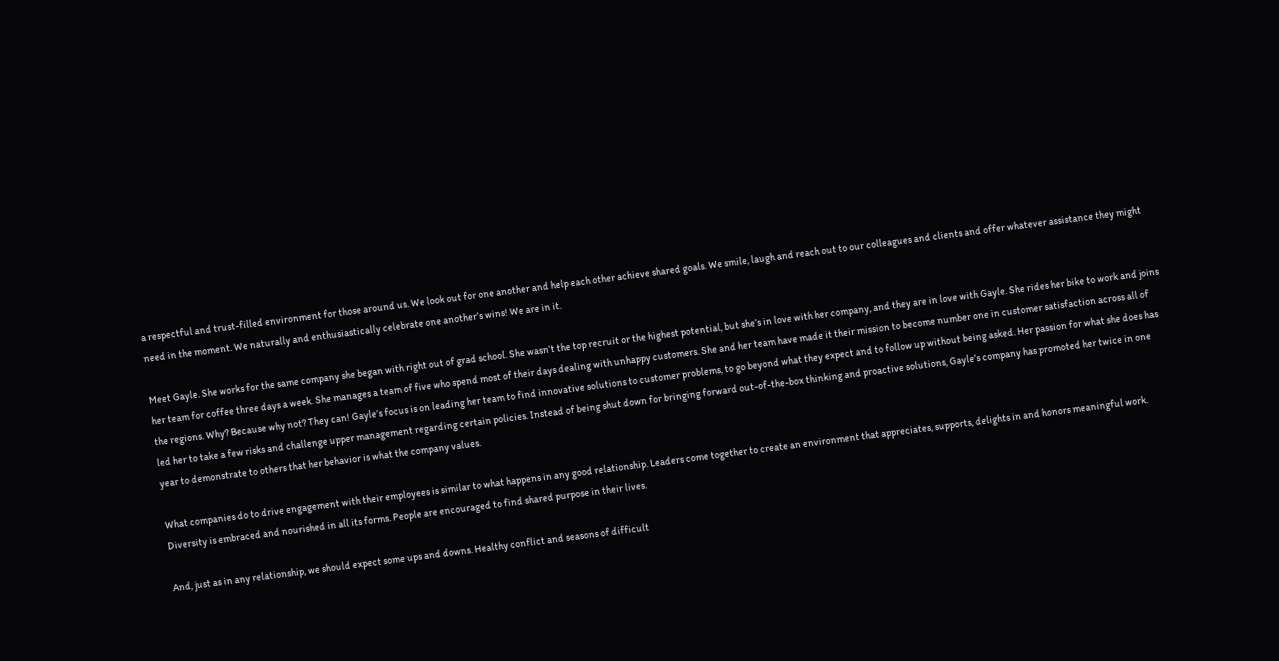a respectful and trust-filled environment for those around us. We look out for one another and help each other achieve shared goals. We smile, laugh and reach out to our colleagues and clients and offer whatever assistance they might need in the moment. We naturally and enthusiastically celebrate one another’s wins! We are in it.

Meet Gayle. She works for the same company she began with right out of grad school. She wasn’t the top recruit or the highest potential, but she’s in love with her company, and they are in love with Gayle. She rides her bike to work and joins her team for coffee three days a week. She manages a team of five who spend most of their days dealing with unhappy customers. She and her team have made it their mission to become number one in customer satisfaction across all of the regions. Why? Because why not? They can! Gayle’s focus is on leading her team to find innovative solutions to customer problems, to go beyond what they expect and to follow up without being asked. Her passion for what she does has led her to take a few risks and challenge upper management regarding certain policies. Instead of being shut down for bringing forward out-of-the-box thinking and proactive solutions, Gayle’s company has promoted her twice in one year to demonstrate to others that her behavior is what the company values.

What companies do to drive engagement with their employees is similar to what happens in any good relationship. Leaders come together to create an environment that appreciates, supports, delights in and honors meaningful work. Diversity is embraced and nourished in all its forms. People are encouraged to find shared purpose in their lives.

And, just as in any relationship, we should expect some ups and downs. Healthy conflict and seasons of difficult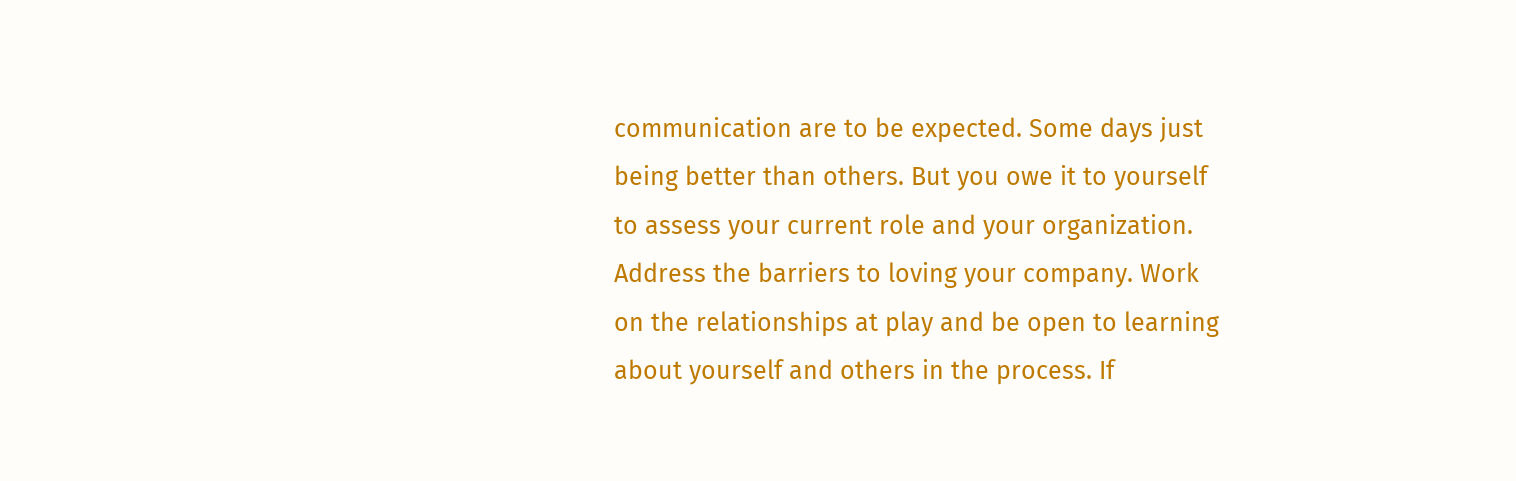communication are to be expected. Some days just being better than others. But you owe it to yourself to assess your current role and your organization. Address the barriers to loving your company. Work on the relationships at play and be open to learning about yourself and others in the process. If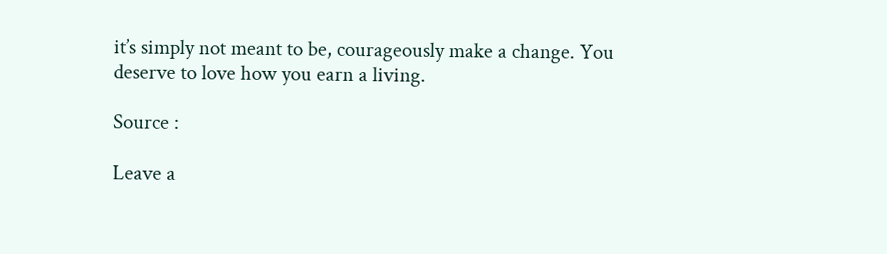it’s simply not meant to be, courageously make a change. You deserve to love how you earn a living.

Source :

Leave a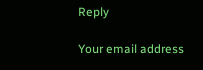Reply

Your email address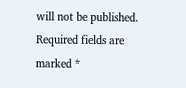will not be published. Required fields are marked *